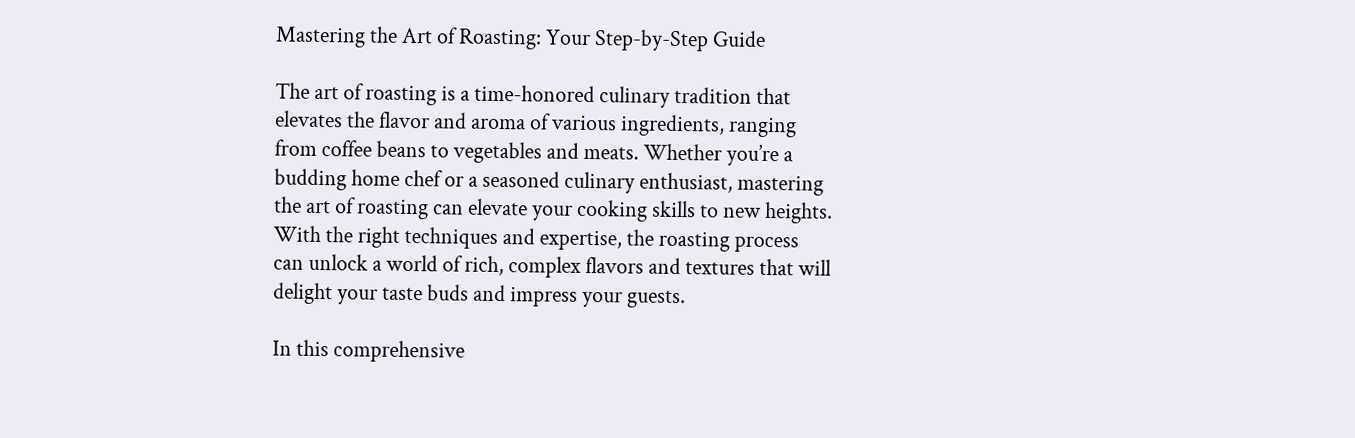Mastering the Art of Roasting: Your Step-by-Step Guide

The art of roasting is a time-honored culinary tradition that elevates the flavor and aroma of various ingredients, ranging from coffee beans to vegetables and meats. Whether you’re a budding home chef or a seasoned culinary enthusiast, mastering the art of roasting can elevate your cooking skills to new heights. With the right techniques and expertise, the roasting process can unlock a world of rich, complex flavors and textures that will delight your taste buds and impress your guests.

In this comprehensive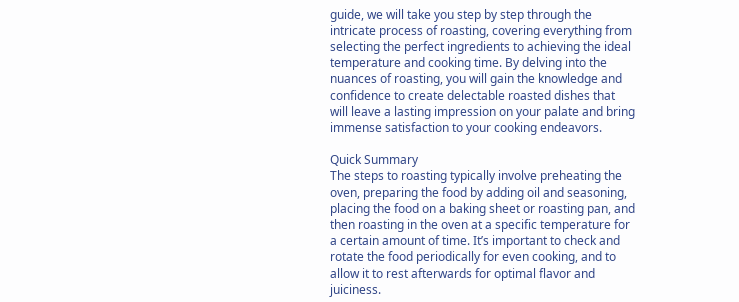guide, we will take you step by step through the intricate process of roasting, covering everything from selecting the perfect ingredients to achieving the ideal temperature and cooking time. By delving into the nuances of roasting, you will gain the knowledge and confidence to create delectable roasted dishes that will leave a lasting impression on your palate and bring immense satisfaction to your cooking endeavors.

Quick Summary
The steps to roasting typically involve preheating the oven, preparing the food by adding oil and seasoning, placing the food on a baking sheet or roasting pan, and then roasting in the oven at a specific temperature for a certain amount of time. It’s important to check and rotate the food periodically for even cooking, and to allow it to rest afterwards for optimal flavor and juiciness.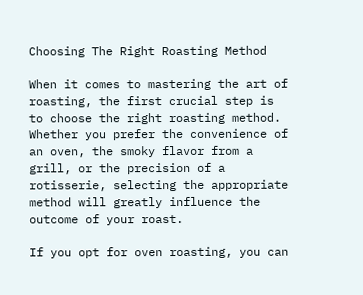Choosing The Right Roasting Method

When it comes to mastering the art of roasting, the first crucial step is to choose the right roasting method. Whether you prefer the convenience of an oven, the smoky flavor from a grill, or the precision of a rotisserie, selecting the appropriate method will greatly influence the outcome of your roast.

If you opt for oven roasting, you can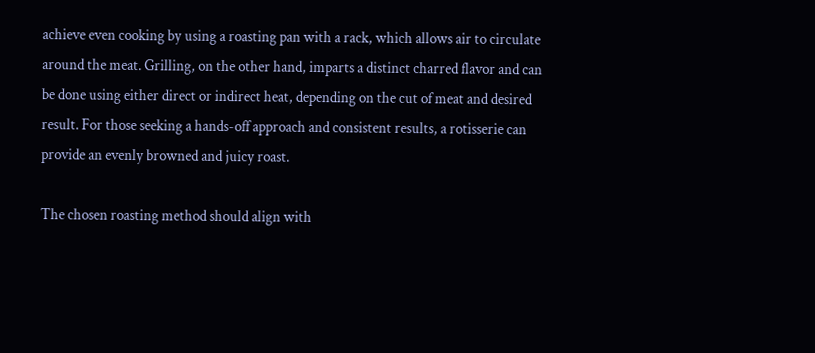achieve even cooking by using a roasting pan with a rack, which allows air to circulate around the meat. Grilling, on the other hand, imparts a distinct charred flavor and can be done using either direct or indirect heat, depending on the cut of meat and desired result. For those seeking a hands-off approach and consistent results, a rotisserie can provide an evenly browned and juicy roast.

The chosen roasting method should align with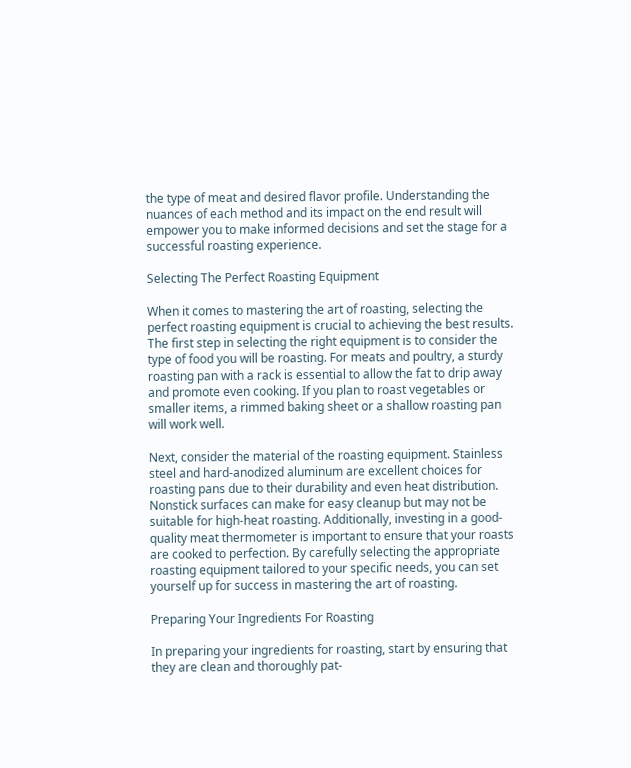the type of meat and desired flavor profile. Understanding the nuances of each method and its impact on the end result will empower you to make informed decisions and set the stage for a successful roasting experience.

Selecting The Perfect Roasting Equipment

When it comes to mastering the art of roasting, selecting the perfect roasting equipment is crucial to achieving the best results. The first step in selecting the right equipment is to consider the type of food you will be roasting. For meats and poultry, a sturdy roasting pan with a rack is essential to allow the fat to drip away and promote even cooking. If you plan to roast vegetables or smaller items, a rimmed baking sheet or a shallow roasting pan will work well.

Next, consider the material of the roasting equipment. Stainless steel and hard-anodized aluminum are excellent choices for roasting pans due to their durability and even heat distribution. Nonstick surfaces can make for easy cleanup but may not be suitable for high-heat roasting. Additionally, investing in a good-quality meat thermometer is important to ensure that your roasts are cooked to perfection. By carefully selecting the appropriate roasting equipment tailored to your specific needs, you can set yourself up for success in mastering the art of roasting.

Preparing Your Ingredients For Roasting

In preparing your ingredients for roasting, start by ensuring that they are clean and thoroughly pat-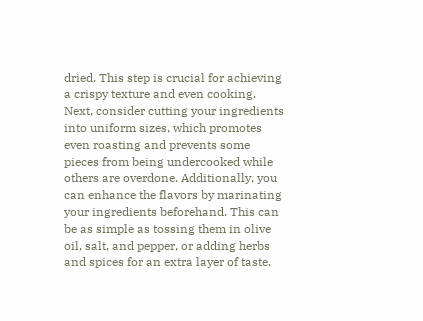dried. This step is crucial for achieving a crispy texture and even cooking. Next, consider cutting your ingredients into uniform sizes, which promotes even roasting and prevents some pieces from being undercooked while others are overdone. Additionally, you can enhance the flavors by marinating your ingredients beforehand. This can be as simple as tossing them in olive oil, salt, and pepper, or adding herbs and spices for an extra layer of taste.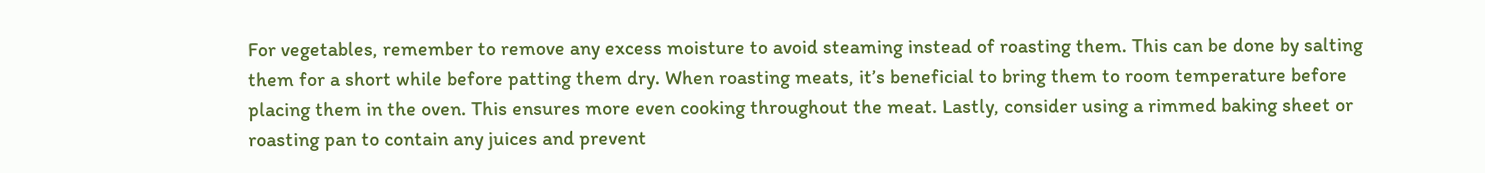For vegetables, remember to remove any excess moisture to avoid steaming instead of roasting them. This can be done by salting them for a short while before patting them dry. When roasting meats, it’s beneficial to bring them to room temperature before placing them in the oven. This ensures more even cooking throughout the meat. Lastly, consider using a rimmed baking sheet or roasting pan to contain any juices and prevent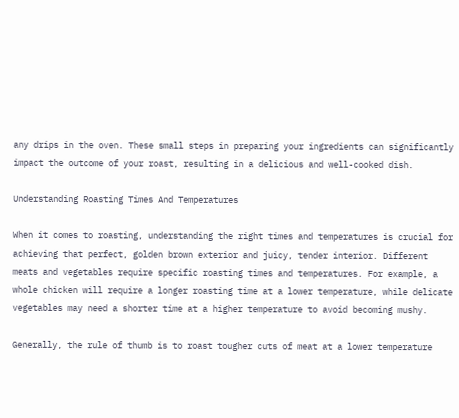any drips in the oven. These small steps in preparing your ingredients can significantly impact the outcome of your roast, resulting in a delicious and well-cooked dish.

Understanding Roasting Times And Temperatures

When it comes to roasting, understanding the right times and temperatures is crucial for achieving that perfect, golden brown exterior and juicy, tender interior. Different meats and vegetables require specific roasting times and temperatures. For example, a whole chicken will require a longer roasting time at a lower temperature, while delicate vegetables may need a shorter time at a higher temperature to avoid becoming mushy.

Generally, the rule of thumb is to roast tougher cuts of meat at a lower temperature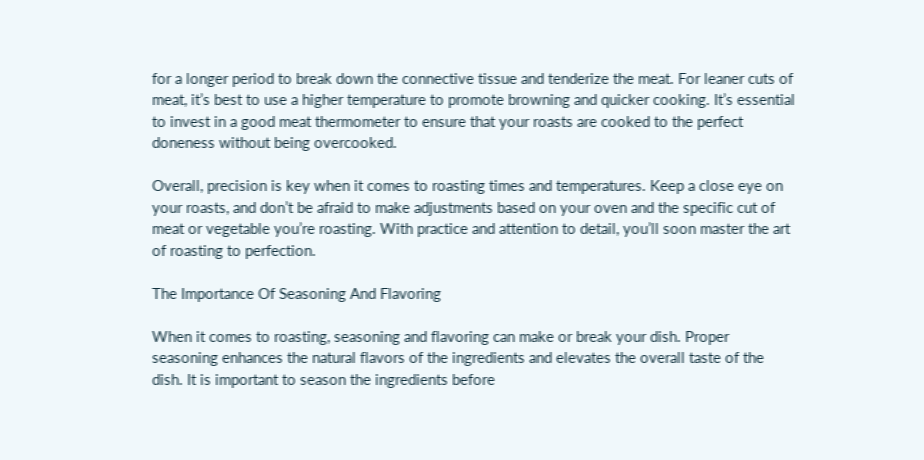for a longer period to break down the connective tissue and tenderize the meat. For leaner cuts of meat, it’s best to use a higher temperature to promote browning and quicker cooking. It’s essential to invest in a good meat thermometer to ensure that your roasts are cooked to the perfect doneness without being overcooked.

Overall, precision is key when it comes to roasting times and temperatures. Keep a close eye on your roasts, and don’t be afraid to make adjustments based on your oven and the specific cut of meat or vegetable you’re roasting. With practice and attention to detail, you’ll soon master the art of roasting to perfection.

The Importance Of Seasoning And Flavoring

When it comes to roasting, seasoning and flavoring can make or break your dish. Proper seasoning enhances the natural flavors of the ingredients and elevates the overall taste of the dish. It is important to season the ingredients before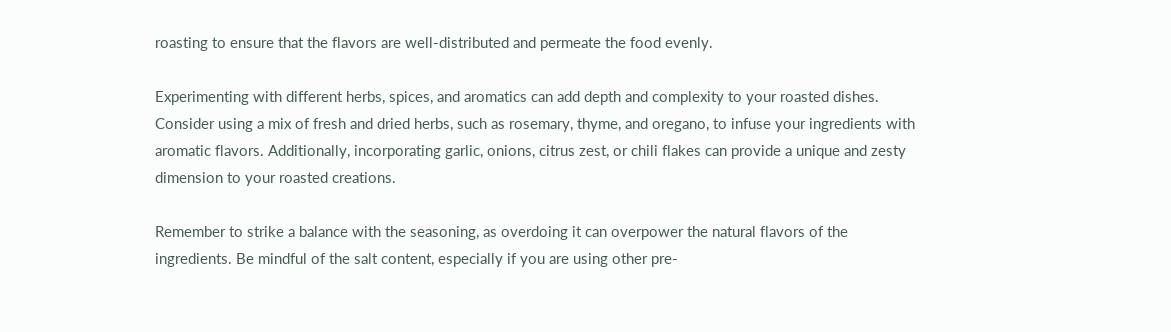roasting to ensure that the flavors are well-distributed and permeate the food evenly.

Experimenting with different herbs, spices, and aromatics can add depth and complexity to your roasted dishes. Consider using a mix of fresh and dried herbs, such as rosemary, thyme, and oregano, to infuse your ingredients with aromatic flavors. Additionally, incorporating garlic, onions, citrus zest, or chili flakes can provide a unique and zesty dimension to your roasted creations.

Remember to strike a balance with the seasoning, as overdoing it can overpower the natural flavors of the ingredients. Be mindful of the salt content, especially if you are using other pre-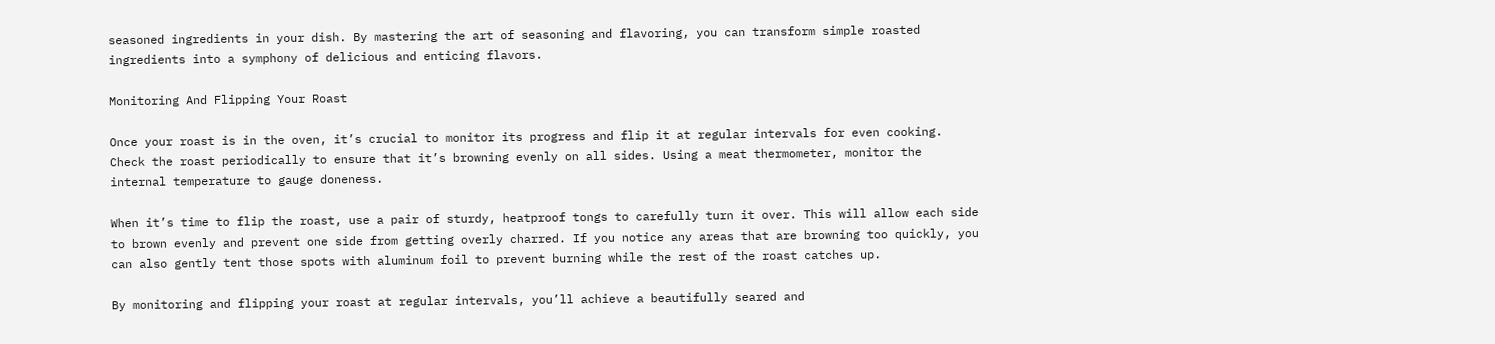seasoned ingredients in your dish. By mastering the art of seasoning and flavoring, you can transform simple roasted ingredients into a symphony of delicious and enticing flavors.

Monitoring And Flipping Your Roast

Once your roast is in the oven, it’s crucial to monitor its progress and flip it at regular intervals for even cooking. Check the roast periodically to ensure that it’s browning evenly on all sides. Using a meat thermometer, monitor the internal temperature to gauge doneness.

When it’s time to flip the roast, use a pair of sturdy, heatproof tongs to carefully turn it over. This will allow each side to brown evenly and prevent one side from getting overly charred. If you notice any areas that are browning too quickly, you can also gently tent those spots with aluminum foil to prevent burning while the rest of the roast catches up.

By monitoring and flipping your roast at regular intervals, you’ll achieve a beautifully seared and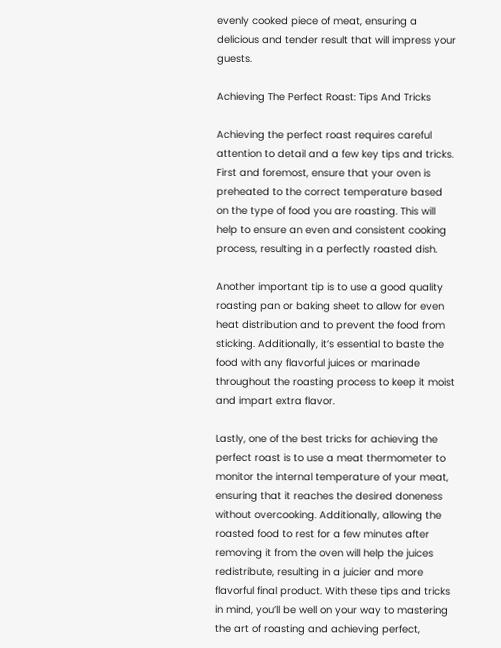evenly cooked piece of meat, ensuring a delicious and tender result that will impress your guests.

Achieving The Perfect Roast: Tips And Tricks

Achieving the perfect roast requires careful attention to detail and a few key tips and tricks. First and foremost, ensure that your oven is preheated to the correct temperature based on the type of food you are roasting. This will help to ensure an even and consistent cooking process, resulting in a perfectly roasted dish.

Another important tip is to use a good quality roasting pan or baking sheet to allow for even heat distribution and to prevent the food from sticking. Additionally, it’s essential to baste the food with any flavorful juices or marinade throughout the roasting process to keep it moist and impart extra flavor.

Lastly, one of the best tricks for achieving the perfect roast is to use a meat thermometer to monitor the internal temperature of your meat, ensuring that it reaches the desired doneness without overcooking. Additionally, allowing the roasted food to rest for a few minutes after removing it from the oven will help the juices redistribute, resulting in a juicier and more flavorful final product. With these tips and tricks in mind, you’ll be well on your way to mastering the art of roasting and achieving perfect,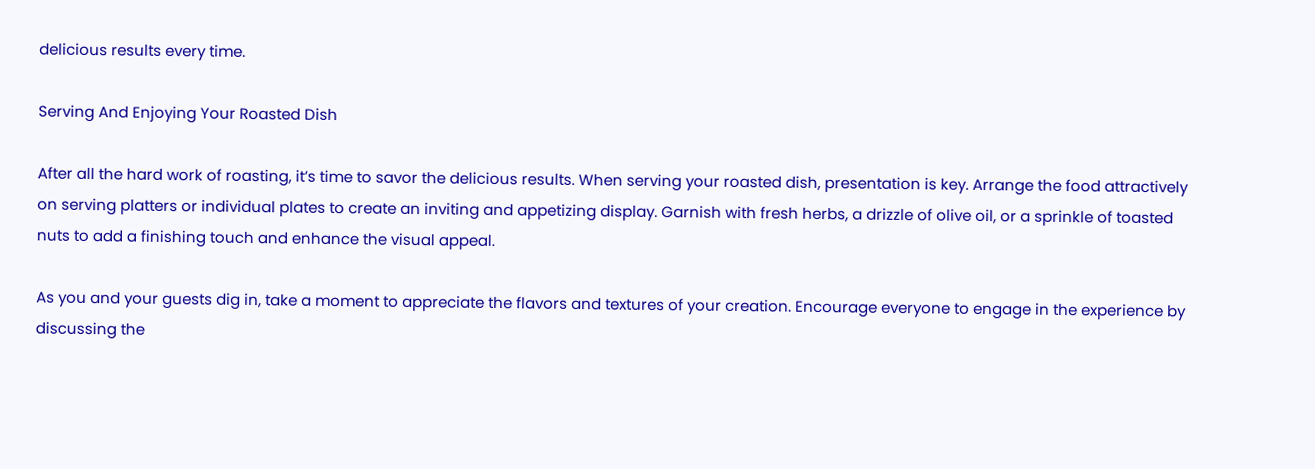delicious results every time.

Serving And Enjoying Your Roasted Dish

After all the hard work of roasting, it’s time to savor the delicious results. When serving your roasted dish, presentation is key. Arrange the food attractively on serving platters or individual plates to create an inviting and appetizing display. Garnish with fresh herbs, a drizzle of olive oil, or a sprinkle of toasted nuts to add a finishing touch and enhance the visual appeal.

As you and your guests dig in, take a moment to appreciate the flavors and textures of your creation. Encourage everyone to engage in the experience by discussing the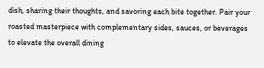dish, sharing their thoughts, and savoring each bite together. Pair your roasted masterpiece with complementary sides, sauces, or beverages to elevate the overall dining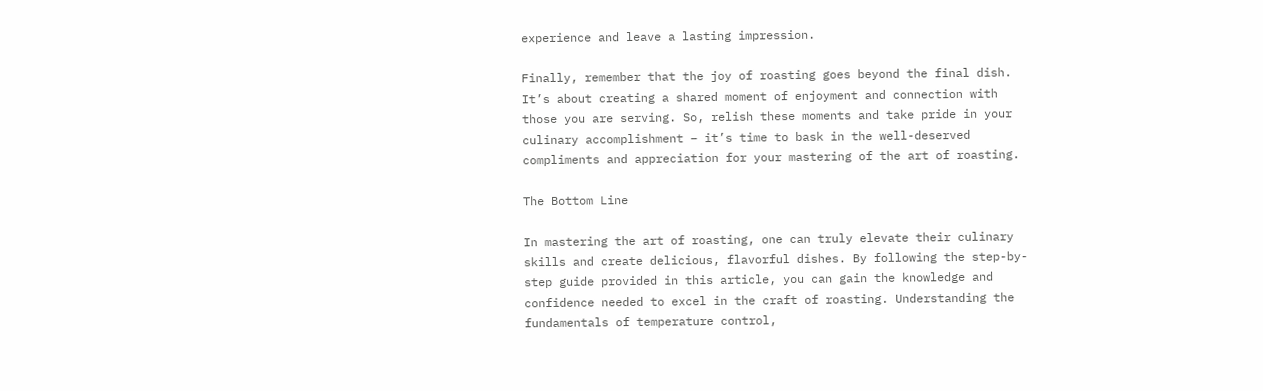experience and leave a lasting impression.

Finally, remember that the joy of roasting goes beyond the final dish. It’s about creating a shared moment of enjoyment and connection with those you are serving. So, relish these moments and take pride in your culinary accomplishment – it’s time to bask in the well-deserved compliments and appreciation for your mastering of the art of roasting.

The Bottom Line

In mastering the art of roasting, one can truly elevate their culinary skills and create delicious, flavorful dishes. By following the step-by-step guide provided in this article, you can gain the knowledge and confidence needed to excel in the craft of roasting. Understanding the fundamentals of temperature control,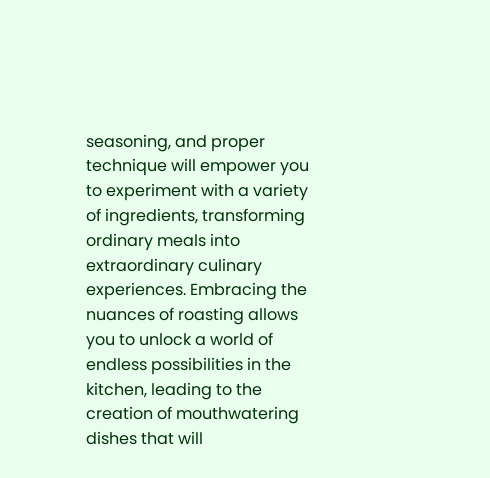seasoning, and proper technique will empower you to experiment with a variety of ingredients, transforming ordinary meals into extraordinary culinary experiences. Embracing the nuances of roasting allows you to unlock a world of endless possibilities in the kitchen, leading to the creation of mouthwatering dishes that will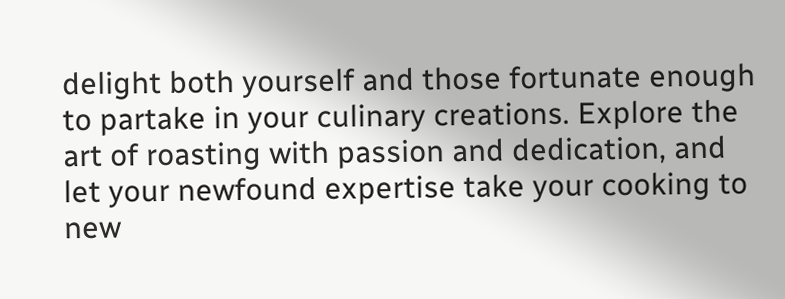delight both yourself and those fortunate enough to partake in your culinary creations. Explore the art of roasting with passion and dedication, and let your newfound expertise take your cooking to new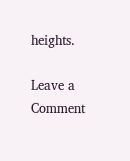heights.

Leave a Comment